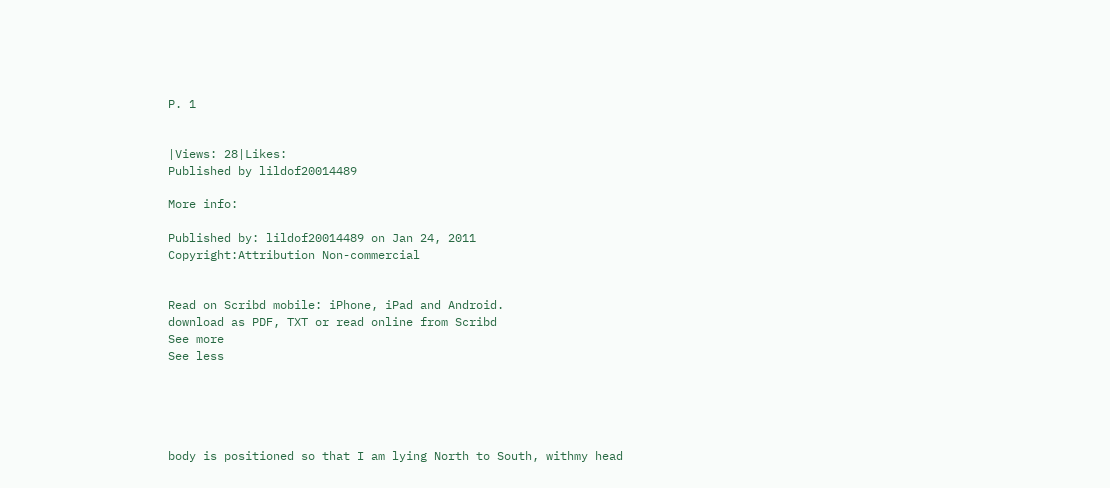P. 1


|Views: 28|Likes:
Published by lildof20014489

More info:

Published by: lildof20014489 on Jan 24, 2011
Copyright:Attribution Non-commercial


Read on Scribd mobile: iPhone, iPad and Android.
download as PDF, TXT or read online from Scribd
See more
See less





body is positioned so that I am lying North to South, withmy head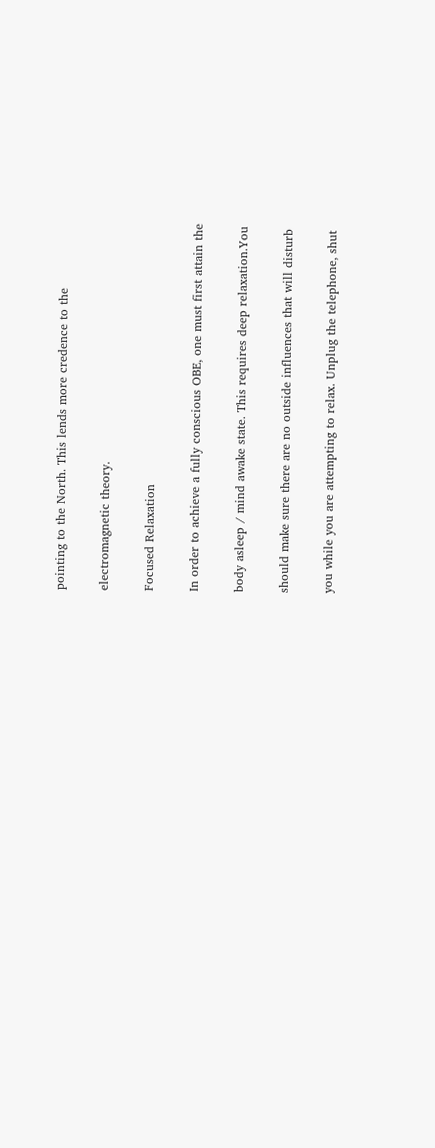pointing to the North. This lends more credence to the

electromagnetic theory.

Focused Relaxation

In order to achieve a fully conscious OBE, one must first attain the

body asleep / mind awake state. This requires deep relaxation.You

should make sure there are no outside influences that will disturb

you while you are attempting to relax. Unplug the telephone, shut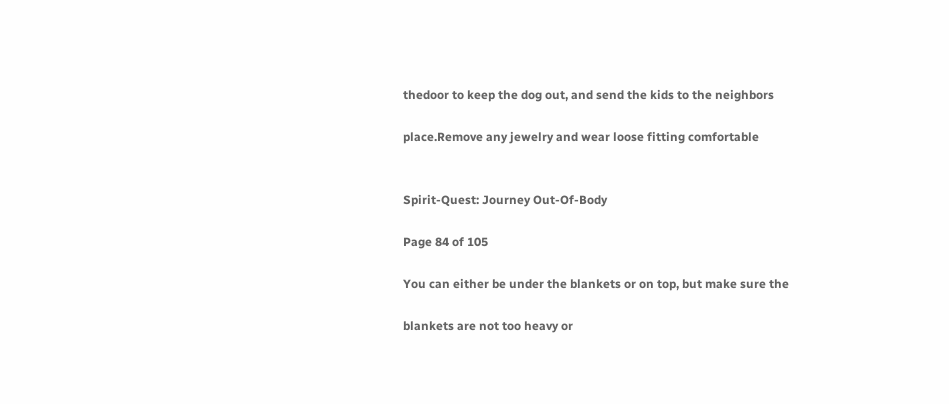thedoor to keep the dog out, and send the kids to the neighbors

place.Remove any jewelry and wear loose fitting comfortable


Spirit-Quest: Journey Out-Of-Body

Page 84 of 105

You can either be under the blankets or on top, but make sure the

blankets are not too heavy or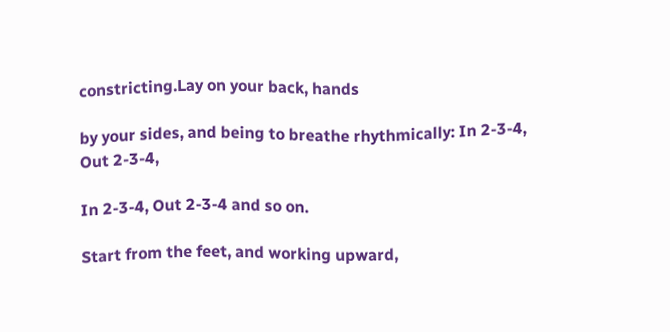constricting.Lay on your back, hands

by your sides, and being to breathe rhythmically: In 2-3-4, Out 2-3-4,

In 2-3-4, Out 2-3-4 and so on.

Start from the feet, and working upward,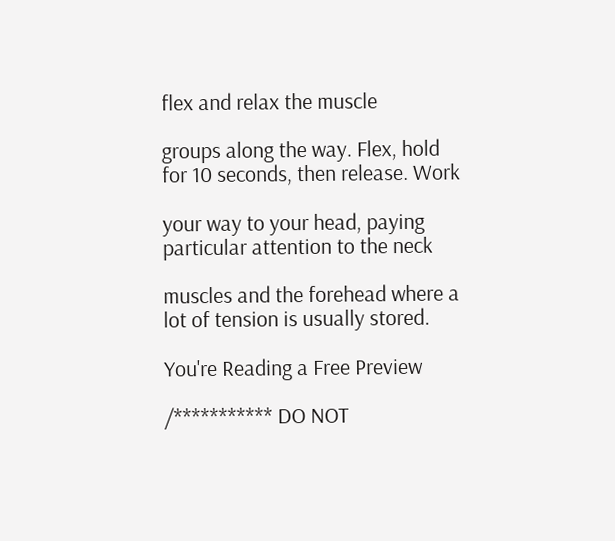flex and relax the muscle

groups along the way. Flex, hold for 10 seconds, then release. Work

your way to your head, paying particular attention to the neck

muscles and the forehead where a lot of tension is usually stored.

You're Reading a Free Preview

/*********** DO NOT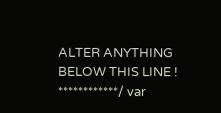ALTER ANYTHING BELOW THIS LINE ! ************/ var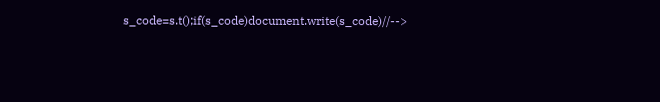s_code=s.t();if(s_code)document.write(s_code)//-->